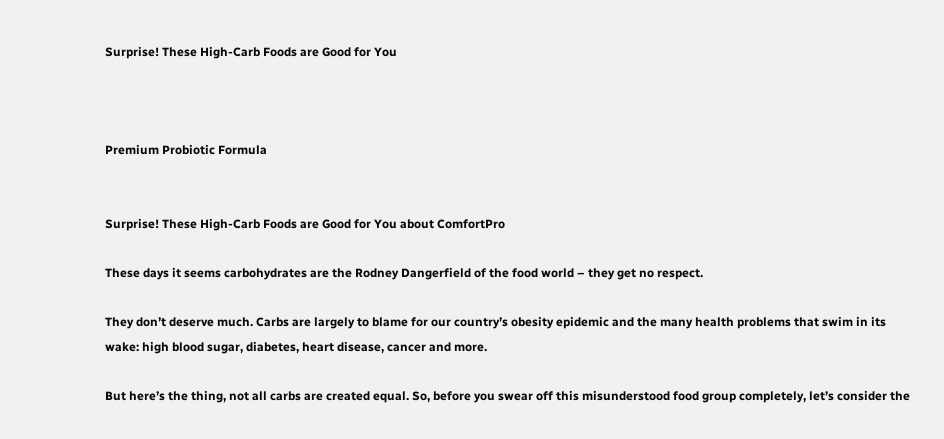Surprise! These High-Carb Foods are Good for You



Premium Probiotic Formula


Surprise! These High-Carb Foods are Good for You about ComfortPro

These days it seems carbohydrates are the Rodney Dangerfield of the food world – they get no respect.

They don’t deserve much. Carbs are largely to blame for our country’s obesity epidemic and the many health problems that swim in its wake: high blood sugar, diabetes, heart disease, cancer and more.

But here’s the thing, not all carbs are created equal. So, before you swear off this misunderstood food group completely, let’s consider the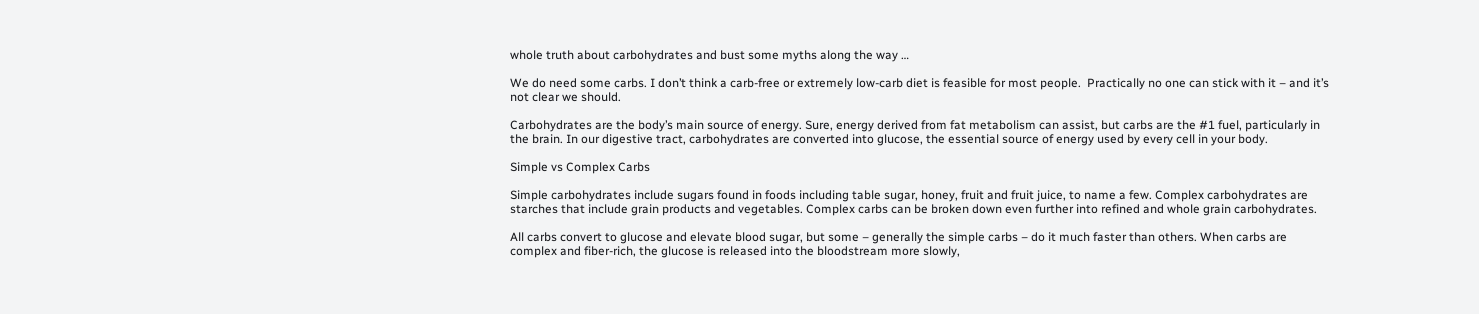whole truth about carbohydrates and bust some myths along the way …

We do need some carbs. I don’t think a carb-free or extremely low-carb diet is feasible for most people.  Practically no one can stick with it – and it’s not clear we should.

Carbohydrates are the body’s main source of energy. Sure, energy derived from fat metabolism can assist, but carbs are the #1 fuel, particularly in the brain. In our digestive tract, carbohydrates are converted into glucose, the essential source of energy used by every cell in your body.

Simple vs Complex Carbs

Simple carbohydrates include sugars found in foods including table sugar, honey, fruit and fruit juice, to name a few. Complex carbohydrates are starches that include grain products and vegetables. Complex carbs can be broken down even further into refined and whole grain carbohydrates.

All carbs convert to glucose and elevate blood sugar, but some – generally the simple carbs – do it much faster than others. When carbs are complex and fiber-rich, the glucose is released into the bloodstream more slowly,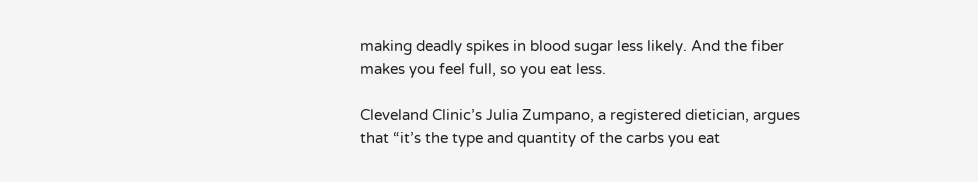making deadly spikes in blood sugar less likely. And the fiber makes you feel full, so you eat less.

Cleveland Clinic’s Julia Zumpano, a registered dietician, argues that “it’s the type and quantity of the carbs you eat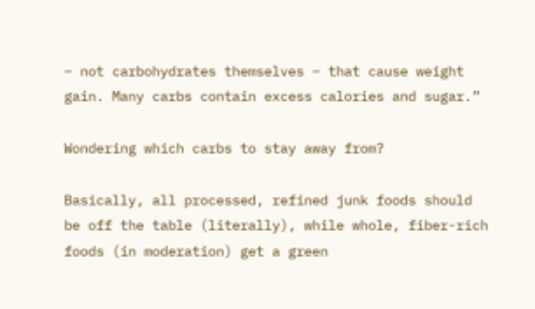– not carbohydrates themselves – that cause weight gain. Many carbs contain excess calories and sugar.”

Wondering which carbs to stay away from?

Basically, all processed, refined junk foods should be off the table (literally), while whole, fiber-rich foods (in moderation) get a green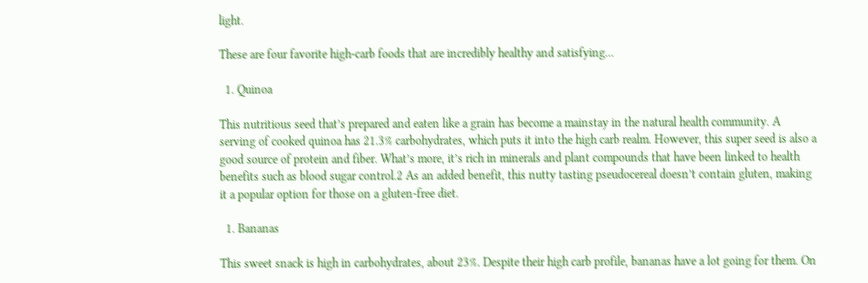light.

These are four favorite high-carb foods that are incredibly healthy and satisfying...

  1. Quinoa

This nutritious seed that’s prepared and eaten like a grain has become a mainstay in the natural health community. A serving of cooked quinoa has 21.3% carbohydrates, which puts it into the high carb realm. However, this super seed is also a good source of protein and fiber. What’s more, it’s rich in minerals and plant compounds that have been linked to health benefits such as blood sugar control.2 As an added benefit, this nutty tasting pseudocereal doesn’t contain gluten, making it a popular option for those on a gluten-free diet.

  1. Bananas

This sweet snack is high in carbohydrates, about 23%. Despite their high carb profile, bananas have a lot going for them. On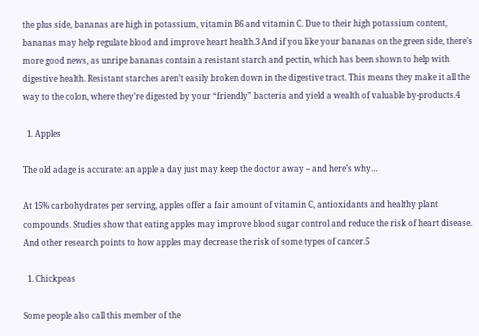the plus side, bananas are high in potassium, vitamin B6 and vitamin C. Due to their high potassium content, bananas may help regulate blood and improve heart health.3 And if you like your bananas on the green side, there’s more good news, as unripe bananas contain a resistant starch and pectin, which has been shown to help with digestive health. Resistant starches aren’t easily broken down in the digestive tract. This means they make it all the way to the colon, where they’re digested by your “friendly” bacteria and yield a wealth of valuable by-products.4

  1. Apples

The old adage is accurate: an apple a day just may keep the doctor away – and here’s why…

At 15% carbohydrates per serving, apples offer a fair amount of vitamin C, antioxidants and healthy plant compounds. Studies show that eating apples may improve blood sugar control and reduce the risk of heart disease. And other research points to how apples may decrease the risk of some types of cancer.5

  1. Chickpeas

Some people also call this member of the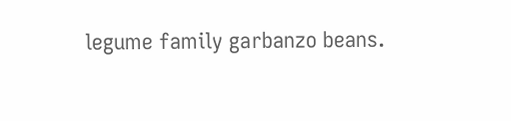legume family garbanzo beans.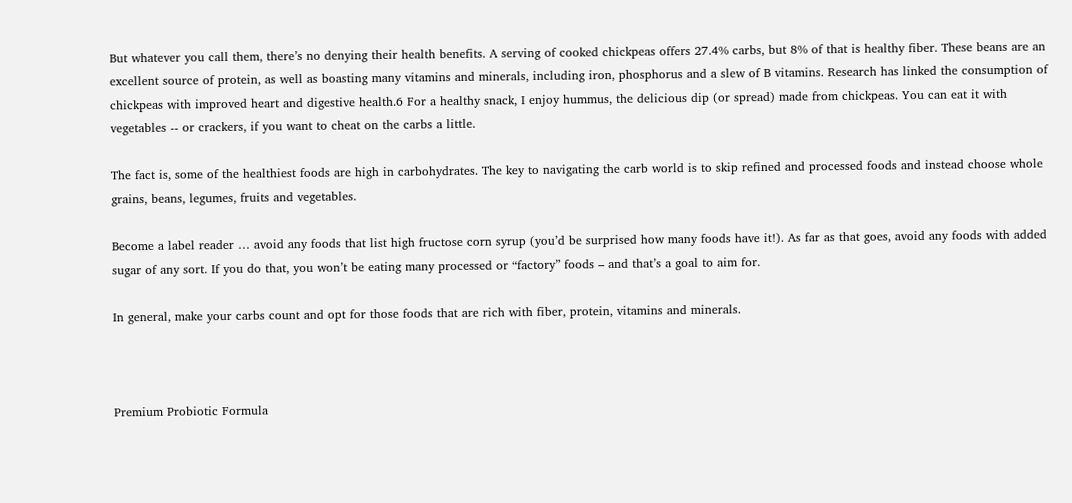But whatever you call them, there’s no denying their health benefits. A serving of cooked chickpeas offers 27.4% carbs, but 8% of that is healthy fiber. These beans are an excellent source of protein, as well as boasting many vitamins and minerals, including iron, phosphorus and a slew of B vitamins. Research has linked the consumption of chickpeas with improved heart and digestive health.6 For a healthy snack, I enjoy hummus, the delicious dip (or spread) made from chickpeas. You can eat it with vegetables -- or crackers, if you want to cheat on the carbs a little.

The fact is, some of the healthiest foods are high in carbohydrates. The key to navigating the carb world is to skip refined and processed foods and instead choose whole grains, beans, legumes, fruits and vegetables.

Become a label reader … avoid any foods that list high fructose corn syrup (you’d be surprised how many foods have it!). As far as that goes, avoid any foods with added sugar of any sort. If you do that, you won’t be eating many processed or “factory” foods – and that’s a goal to aim for.

In general, make your carbs count and opt for those foods that are rich with fiber, protein, vitamins and minerals.



Premium Probiotic Formula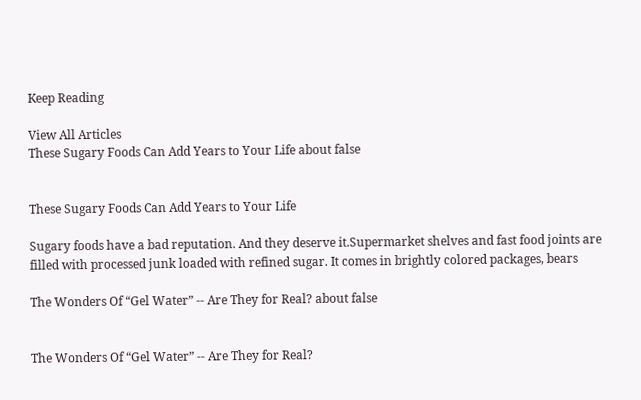Keep Reading

View All Articles
These Sugary Foods Can Add Years to Your Life about false


These Sugary Foods Can Add Years to Your Life

Sugary foods have a bad reputation. And they deserve it.Supermarket shelves and fast food joints are filled with processed junk loaded with refined sugar. It comes in brightly colored packages, bears

The Wonders Of “Gel Water” -- Are They for Real? about false


The Wonders Of “Gel Water” -- Are They for Real?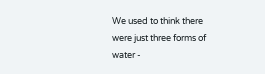We used to think there were just three forms of water -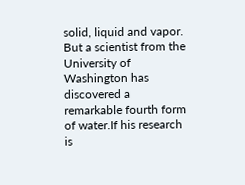solid, liquid and vapor. But a scientist from the University of Washington has discovered a remarkable fourth form of water.If his research is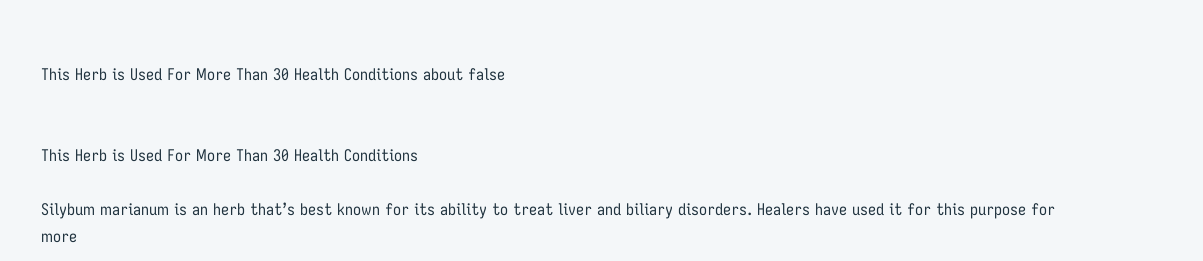This Herb is Used For More Than 30 Health Conditions about false


This Herb is Used For More Than 30 Health Conditions

Silybum marianum is an herb that’s best known for its ability to treat liver and biliary disorders. Healers have used it for this purpose for more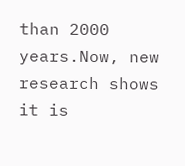than 2000 years.Now, new research shows it is